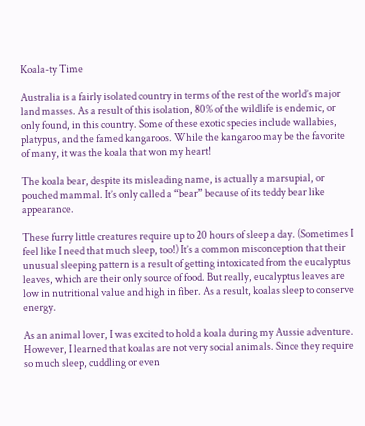Koala-ty Time

Australia is a fairly isolated country in terms of the rest of the world’s major land masses. As a result of this isolation, 80% of the wildlife is endemic, or only found, in this country. Some of these exotic species include wallabies, platypus, and the famed kangaroos. While the kangaroo may be the favorite of many, it was the koala that won my heart!

The koala bear, despite its misleading name, is actually a marsupial, or pouched mammal. It’s only called a “bear” because of its teddy bear like appearance.

These furry little creatures require up to 20 hours of sleep a day. (Sometimes I feel like I need that much sleep, too!) It’s a common misconception that their unusual sleeping pattern is a result of getting intoxicated from the eucalyptus leaves, which are their only source of food. But really, eucalyptus leaves are low in nutritional value and high in fiber. As a result, koalas sleep to conserve energy.

As an animal lover, I was excited to hold a koala during my Aussie adventure. However, I learned that koalas are not very social animals. Since they require so much sleep, cuddling or even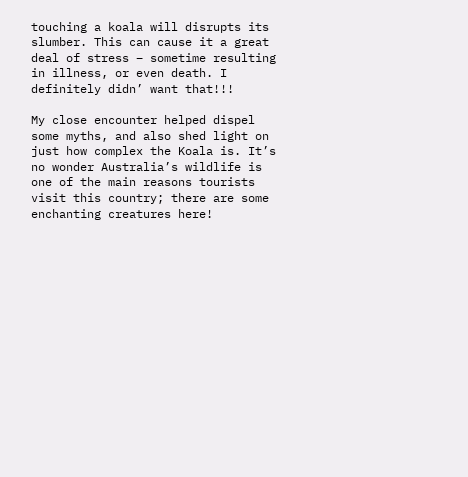touching a koala will disrupts its slumber. This can cause it a great deal of stress – sometime resulting in illness, or even death. I definitely didn’ want that!!!

My close encounter helped dispel some myths, and also shed light on just how complex the Koala is. It’s no wonder Australia’s wildlife is one of the main reasons tourists visit this country; there are some enchanting creatures here!